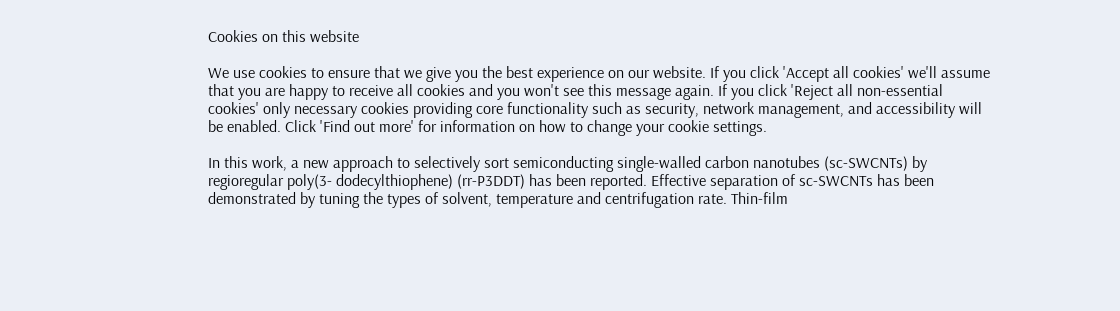Cookies on this website

We use cookies to ensure that we give you the best experience on our website. If you click 'Accept all cookies' we'll assume that you are happy to receive all cookies and you won't see this message again. If you click 'Reject all non-essential cookies' only necessary cookies providing core functionality such as security, network management, and accessibility will be enabled. Click 'Find out more' for information on how to change your cookie settings.

In this work, a new approach to selectively sort semiconducting single-walled carbon nanotubes (sc-SWCNTs) by regioregular poly(3- dodecylthiophene) (rr-P3DDT) has been reported. Effective separation of sc-SWCNTs has been demonstrated by tuning the types of solvent, temperature and centrifugation rate. Thin-film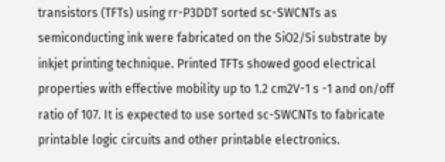transistors (TFTs) using rr-P3DDT sorted sc-SWCNTs as semiconducting ink were fabricated on the SiO2/Si substrate by inkjet printing technique. Printed TFTs showed good electrical properties with effective mobility up to 1.2 cm2V-1 s -1 and on/off ratio of 107. It is expected to use sorted sc-SWCNTs to fabricate printable logic circuits and other printable electronics.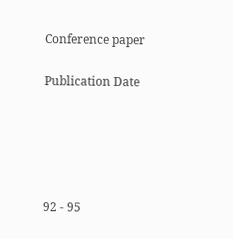Conference paper

Publication Date





92 - 95